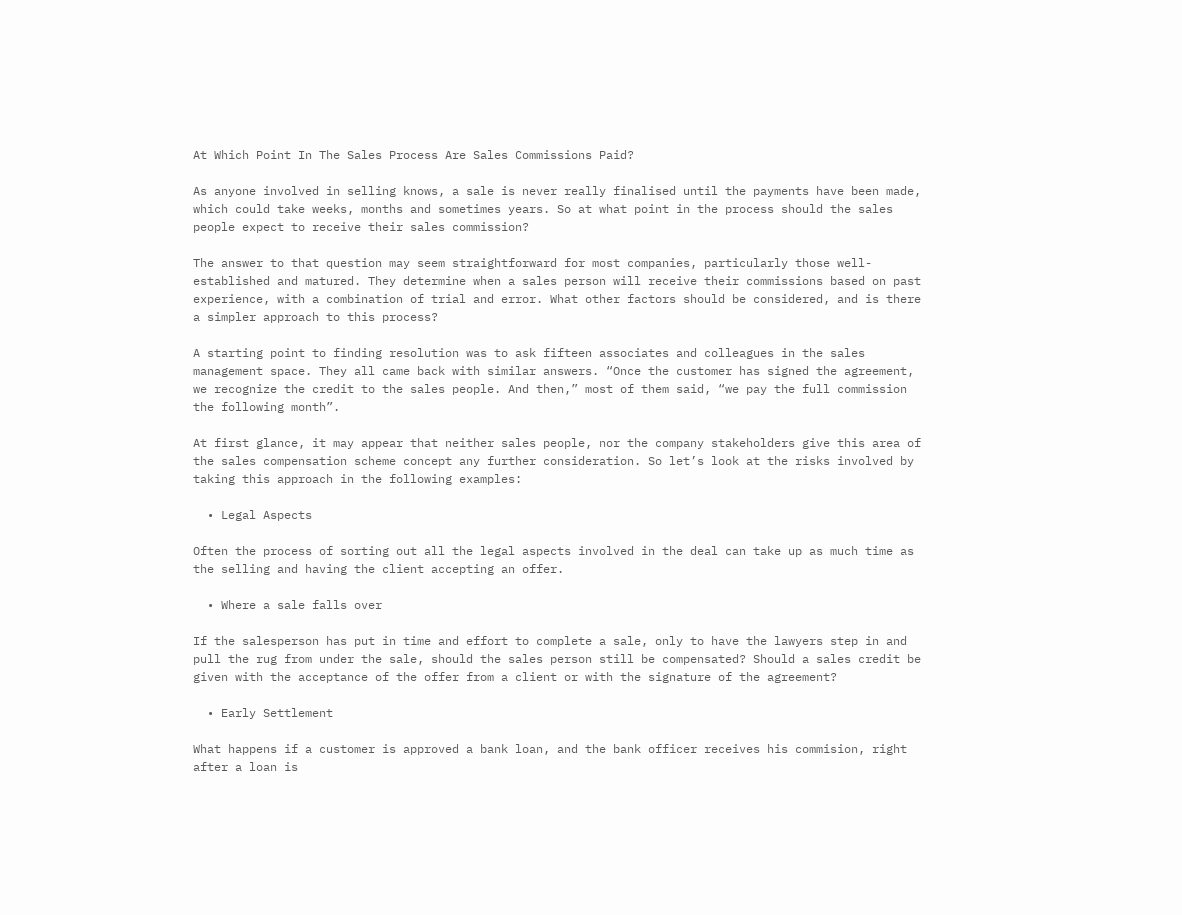At Which Point In The Sales Process Are Sales Commissions Paid?

As anyone involved in selling knows, a sale is never really finalised until the payments have been made, which could take weeks, months and sometimes years. So at what point in the process should the sales people expect to receive their sales commission?

The answer to that question may seem straightforward for most companies, particularly those well-established and matured. They determine when a sales person will receive their commissions based on past experience, with a combination of trial and error. What other factors should be considered, and is there a simpler approach to this process?

A starting point to finding resolution was to ask fifteen associates and colleagues in the sales management space. They all came back with similar answers. “Once the customer has signed the agreement, we recognize the credit to the sales people. And then,” most of them said, “we pay the full commission the following month”.

At first glance, it may appear that neither sales people, nor the company stakeholders give this area of the sales compensation scheme concept any further consideration. So let’s look at the risks involved by taking this approach in the following examples:

  • Legal Aspects

Often the process of sorting out all the legal aspects involved in the deal can take up as much time as the selling and having the client accepting an offer.

  • Where a sale falls over

If the salesperson has put in time and effort to complete a sale, only to have the lawyers step in and pull the rug from under the sale, should the sales person still be compensated? Should a sales credit be given with the acceptance of the offer from a client or with the signature of the agreement?

  • Early Settlement

What happens if a customer is approved a bank loan, and the bank officer receives his commision, right after a loan is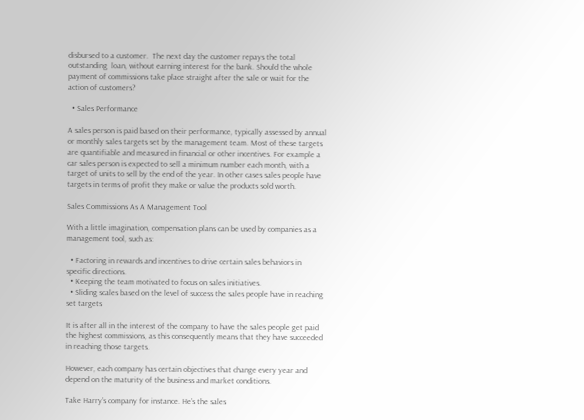disbursed to a customer.  The next day the customer repays the total outstanding  loan, without earning interest for the bank. Should the whole payment of commissions take place straight after the sale or wait for the action of customers?

  • Sales Performance

A sales person is paid based on their performance, typically assessed by annual  or monthly sales targets set by the management team. Most of these targets are quantifiable and measured in financial or other incentives. For example a car sales person is expected to sell a minimum number each month, with a target of units to sell by the end of the year. In other cases sales people have targets in terms of profit they make or value the products sold worth.

Sales Commissions As A Management Tool

With a little imagination, compensation plans can be used by companies as a management tool, such as:

  • Factoring in rewards and incentives to drive certain sales behaviors in specific directions.
  • Keeping the team motivated to focus on sales initiatives.
  • Sliding scales based on the level of success the sales people have in reaching set targets

It is after all in the interest of the company to have the sales people get paid the highest commissions, as this consequently means that they have succeeded in reaching those targets.

However, each company has certain objectives that change every year and depend on the maturity of the business and market conditions.

Take Harry’s company for instance. He’s the sales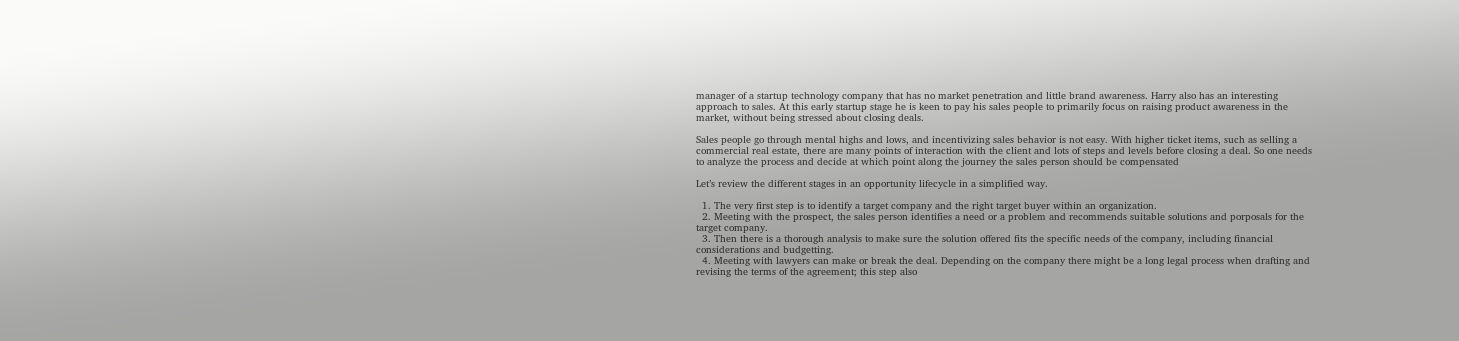manager of a startup technology company that has no market penetration and little brand awareness. Harry also has an interesting approach to sales. At this early startup stage he is keen to pay his sales people to primarily focus on raising product awareness in the market, without being stressed about closing deals.

Sales people go through mental highs and lows, and incentivizing sales behavior is not easy. With higher ticket items, such as selling a commercial real estate, there are many points of interaction with the client and lots of steps and levels before closing a deal. So one needs to analyze the process and decide at which point along the journey the sales person should be compensated

Let’s review the different stages in an opportunity lifecycle in a simplified way.

  1. The very first step is to identify a target company and the right target buyer within an organization.
  2. Meeting with the prospect, the sales person identifies a need or a problem and recommends suitable solutions and porposals for the target company.
  3. Then there is a thorough analysis to make sure the solution offered fits the specific needs of the company, including financial considerations and budgetting.
  4. Meeting with lawyers can make or break the deal. Depending on the company there might be a long legal process when drafting and revising the terms of the agreement; this step also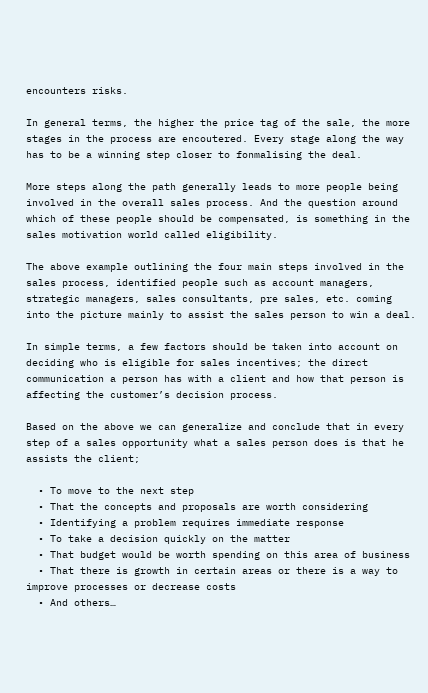encounters risks.

In general terms, the higher the price tag of the sale, the more stages in the process are encoutered. Every stage along the way has to be a winning step closer to fonmalising the deal.

More steps along the path generally leads to more people being involved in the overall sales process. And the question around which of these people should be compensated, is something in the sales motivation world called eligibility.

The above example outlining the four main steps involved in the sales process, identified people such as account managers, strategic managers, sales consultants, pre sales, etc. coming into the picture mainly to assist the sales person to win a deal.

In simple terms, a few factors should be taken into account on deciding who is eligible for sales incentives; the direct communication a person has with a client and how that person is affecting the customer’s decision process.

Based on the above we can generalize and conclude that in every step of a sales opportunity what a sales person does is that he assists the client;

  • To move to the next step
  • That the concepts and proposals are worth considering
  • Identifying a problem requires immediate response
  • To take a decision quickly on the matter
  • That budget would be worth spending on this area of business
  • That there is growth in certain areas or there is a way to improve processes or decrease costs
  • And others…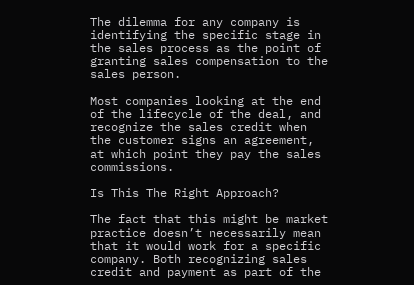The dilemma for any company is identifying the specific stage in the sales process as the point of granting sales compensation to the sales person.

Most companies looking at the end of the lifecycle of the deal, and recognize the sales credit when the customer signs an agreement, at which point they pay the sales commissions.

Is This The Right Approach?

The fact that this might be market practice doesn’t necessarily mean that it would work for a specific company. Both recognizing sales credit and payment as part of the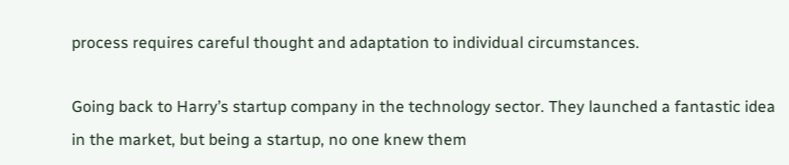process requires careful thought and adaptation to individual circumstances.

Going back to Harry’s startup company in the technology sector. They launched a fantastic idea in the market, but being a startup, no one knew them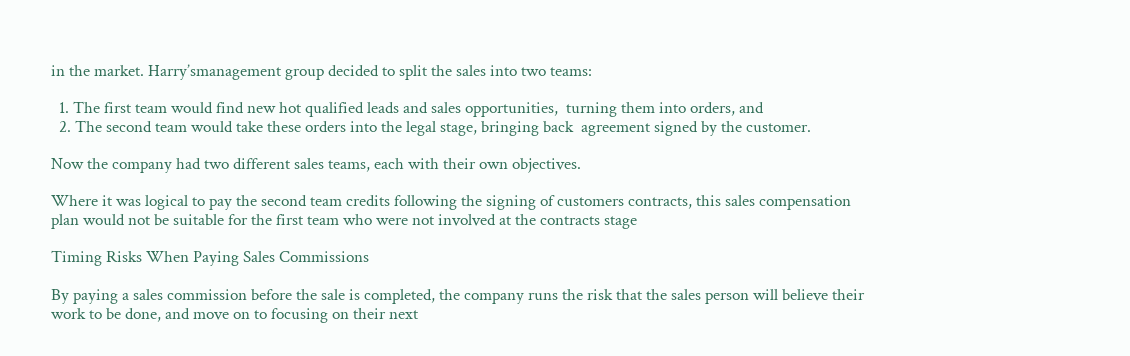in the market. Harry’smanagement group decided to split the sales into two teams:

  1. The first team would find new hot qualified leads and sales opportunities,  turning them into orders, and
  2. The second team would take these orders into the legal stage, bringing back  agreement signed by the customer.

Now the company had two different sales teams, each with their own objectives.

Where it was logical to pay the second team credits following the signing of customers contracts, this sales compensation plan would not be suitable for the first team who were not involved at the contracts stage

Timing Risks When Paying Sales Commissions

By paying a sales commission before the sale is completed, the company runs the risk that the sales person will believe their work to be done, and move on to focusing on their next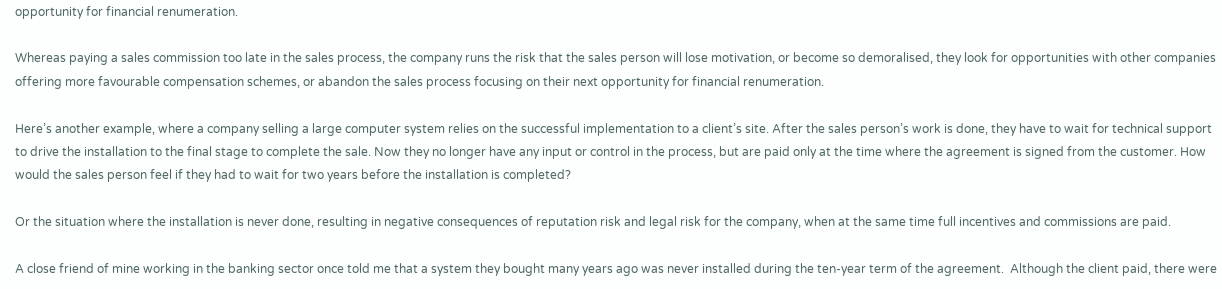opportunity for financial renumeration.

Whereas paying a sales commission too late in the sales process, the company runs the risk that the sales person will lose motivation, or become so demoralised, they look for opportunities with other companies offering more favourable compensation schemes, or abandon the sales process focusing on their next opportunity for financial renumeration.

Here’s another example, where a company selling a large computer system relies on the successful implementation to a client’s site. After the sales person’s work is done, they have to wait for technical support to drive the installation to the final stage to complete the sale. Now they no longer have any input or control in the process, but are paid only at the time where the agreement is signed from the customer. How would the sales person feel if they had to wait for two years before the installation is completed?

Or the situation where the installation is never done, resulting in negative consequences of reputation risk and legal risk for the company, when at the same time full incentives and commissions are paid.

A close friend of mine working in the banking sector once told me that a system they bought many years ago was never installed during the ten-year term of the agreement.  Although the client paid, there were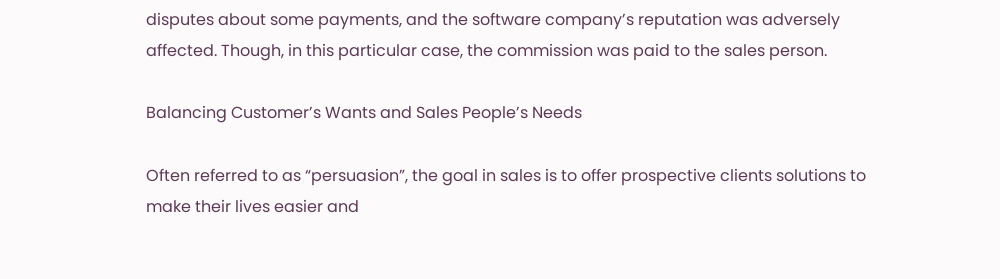disputes about some payments, and the software company’s reputation was adversely affected. Though, in this particular case, the commission was paid to the sales person.

Balancing Customer’s Wants and Sales People’s Needs

Often referred to as “persuasion”, the goal in sales is to offer prospective clients solutions to make their lives easier and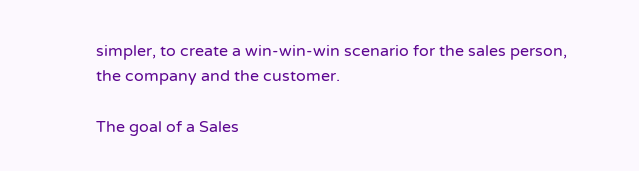simpler, to create a win-win-win scenario for the sales person, the company and the customer.

The goal of a Sales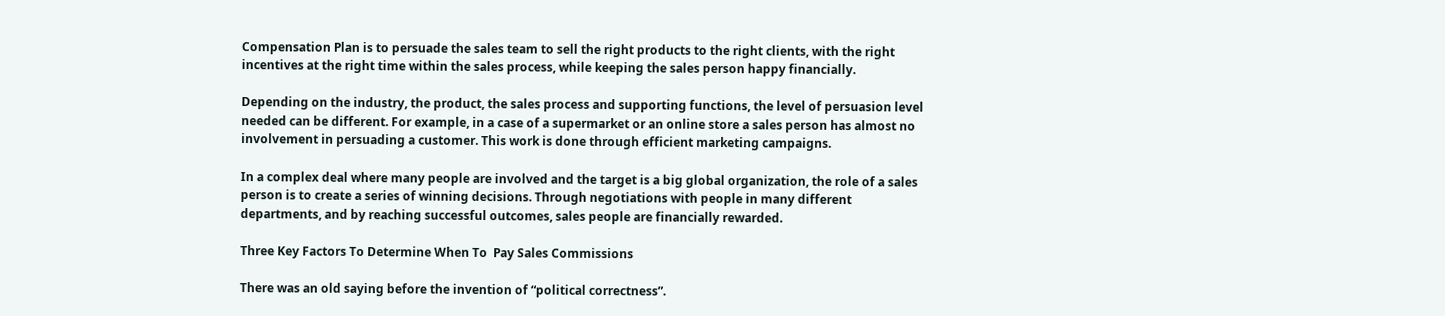Compensation Plan is to persuade the sales team to sell the right products to the right clients, with the right incentives at the right time within the sales process, while keeping the sales person happy financially.

Depending on the industry, the product, the sales process and supporting functions, the level of persuasion level needed can be different. For example, in a case of a supermarket or an online store a sales person has almost no involvement in persuading a customer. This work is done through efficient marketing campaigns.

In a complex deal where many people are involved and the target is a big global organization, the role of a sales person is to create a series of winning decisions. Through negotiations with people in many different departments, and by reaching successful outcomes, sales people are financially rewarded.

Three Key Factors To Determine When To  Pay Sales Commissions

There was an old saying before the invention of “political correctness”.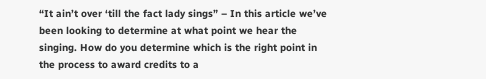“It ain’t over ‘till the fact lady sings” – In this article we’ve been looking to determine at what point we hear the singing. How do you determine which is the right point in the process to award credits to a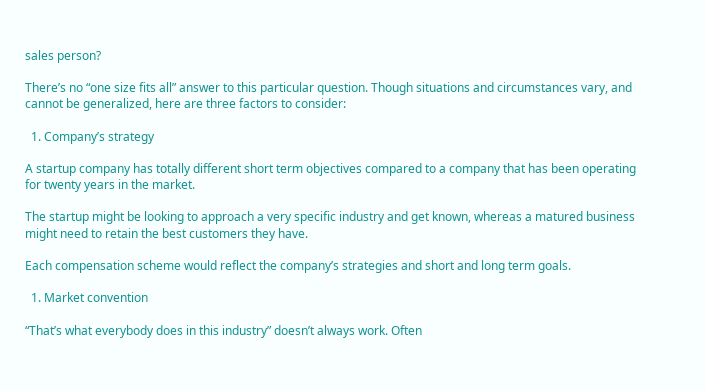sales person?

There’s no “one size fits all” answer to this particular question. Though situations and circumstances vary, and cannot be generalized, here are three factors to consider:

  1. Company’s strategy

A startup company has totally different short term objectives compared to a company that has been operating for twenty years in the market.

The startup might be looking to approach a very specific industry and get known, whereas a matured business might need to retain the best customers they have.

Each compensation scheme would reflect the company’s strategies and short and long term goals.

  1. Market convention

“That’s what everybody does in this industry” doesn’t always work. Often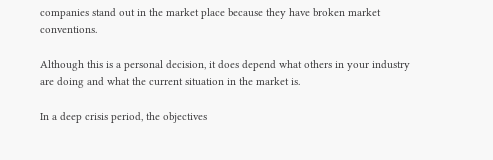companies stand out in the market place because they have broken market conventions.

Although this is a personal decision, it does depend what others in your industry are doing and what the current situation in the market is.

In a deep crisis period, the objectives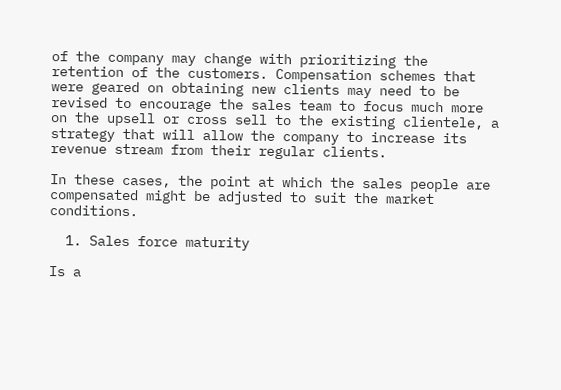of the company may change with prioritizing the retention of the customers. Compensation schemes that were geared on obtaining new clients may need to be revised to encourage the sales team to focus much more on the upsell or cross sell to the existing clientele, a strategy that will allow the company to increase its revenue stream from their regular clients.

In these cases, the point at which the sales people are compensated might be adjusted to suit the market conditions.

  1. Sales force maturity

Is a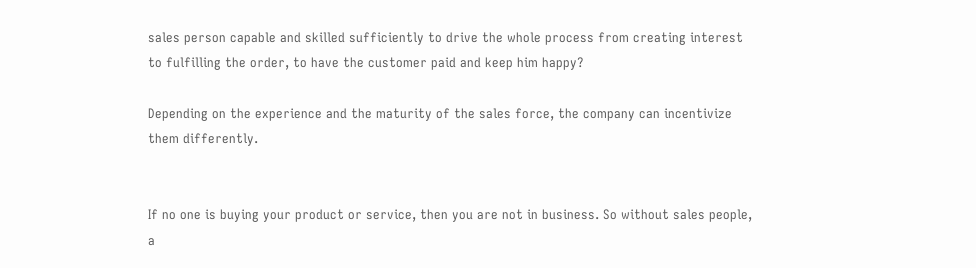sales person capable and skilled sufficiently to drive the whole process from creating interest to fulfilling the order, to have the customer paid and keep him happy?

Depending on the experience and the maturity of the sales force, the company can incentivize them differently.


If no one is buying your product or service, then you are not in business. So without sales people, a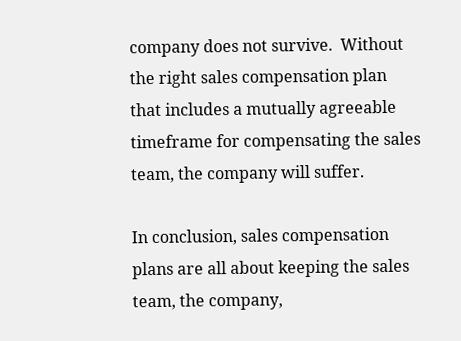company does not survive.  Without the right sales compensation plan that includes a mutually agreeable timeframe for compensating the sales team, the company will suffer.

In conclusion, sales compensation plans are all about keeping the sales team, the company,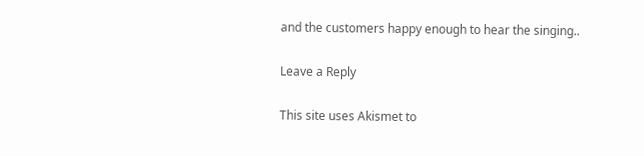and the customers happy enough to hear the singing..

Leave a Reply

This site uses Akismet to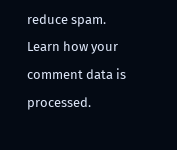reduce spam. Learn how your comment data is processed.